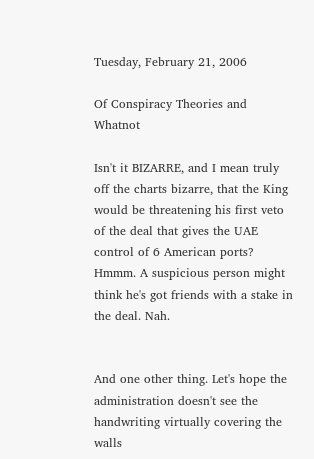Tuesday, February 21, 2006

Of Conspiracy Theories and Whatnot

Isn't it BIZARRE, and I mean truly off the charts bizarre, that the King would be threatening his first veto of the deal that gives the UAE control of 6 American ports? Hmmm. A suspicious person might think he's got friends with a stake in the deal. Nah.


And one other thing. Let's hope the administration doesn't see the handwriting virtually covering the walls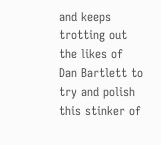and keeps trotting out the likes of Dan Bartlett to try and polish this stinker of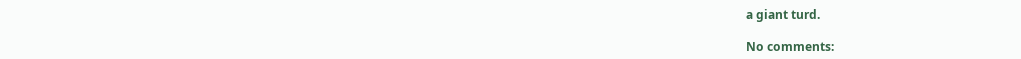a giant turd.

No comments: